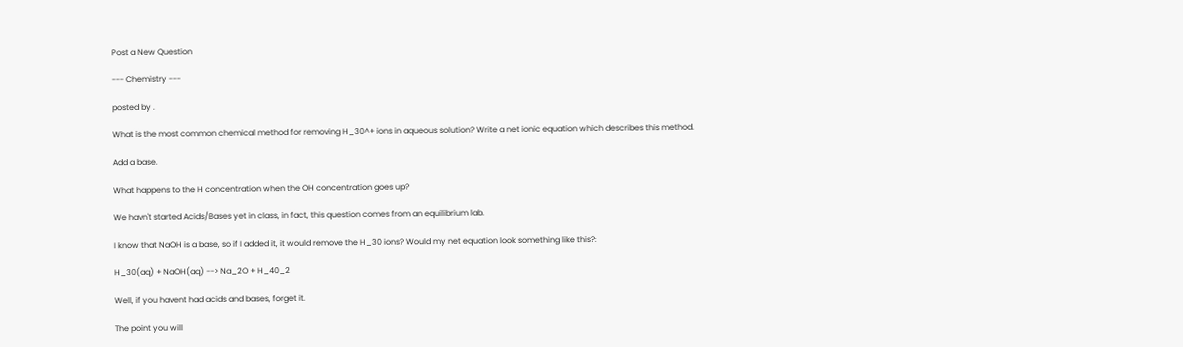Post a New Question

--- Chemistry ---

posted by .

What is the most common chemical method for removing H_30^+ ions in aqueous solution? Write a net ionic equation which describes this method.

Add a base.

What happens to the H concentration when the OH concentration goes up?

We havn't started Acids/Bases yet in class, in fact, this question comes from an equilibrium lab.

I know that NaOH is a base, so if I added it, it would remove the H_30 ions? Would my net equation look something like this?:

H_30(aq) + NaOH(aq) --> Na_2O + H_40_2

Well, if you havent had acids and bases, forget it.

The point you will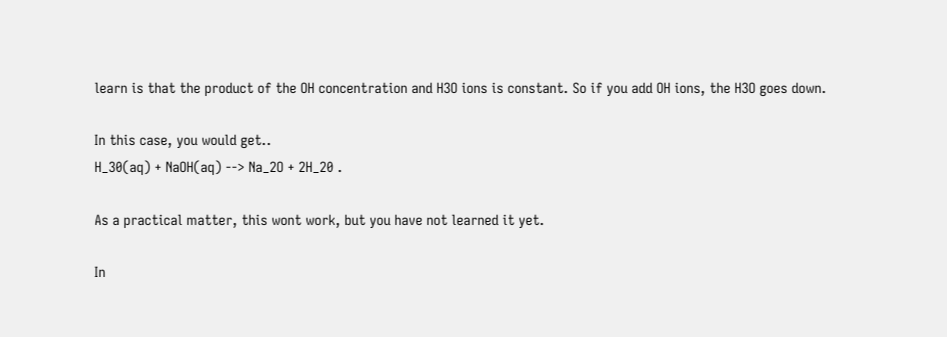learn is that the product of the OH concentration and H3O ions is constant. So if you add OH ions, the H3O goes down.

In this case, you would get..
H_30(aq) + NaOH(aq) --> Na_2O + 2H_20 .

As a practical matter, this wont work, but you have not learned it yet.

In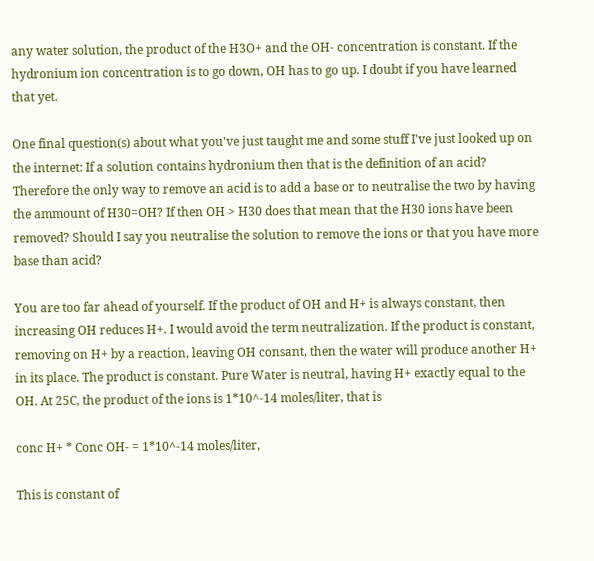any water solution, the product of the H3O+ and the OH- concentration is constant. If the hydronium ion concentration is to go down, OH has to go up. I doubt if you have learned that yet.

One final question(s) about what you've just taught me and some stuff I've just looked up on the internet: If a solution contains hydronium then that is the definition of an acid? Therefore the only way to remove an acid is to add a base or to neutralise the two by having the ammount of H30=OH? If then OH > H30 does that mean that the H30 ions have been removed? Should I say you neutralise the solution to remove the ions or that you have more base than acid?

You are too far ahead of yourself. If the product of OH and H+ is always constant, then increasing OH reduces H+. I would avoid the term neutralization. If the product is constant, removing on H+ by a reaction, leaving OH consant, then the water will produce another H+ in its place. The product is constant. Pure Water is neutral, having H+ exactly equal to the OH. At 25C, the product of the ions is 1*10^-14 moles/liter, that is

conc H+ * Conc OH- = 1*10^-14 moles/liter,

This is constant of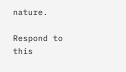nature.

Respond to this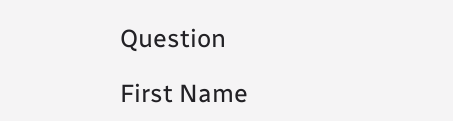Question

First Name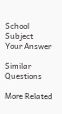School Subject
Your Answer

Similar Questions

More Related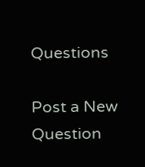Questions

Post a New Question